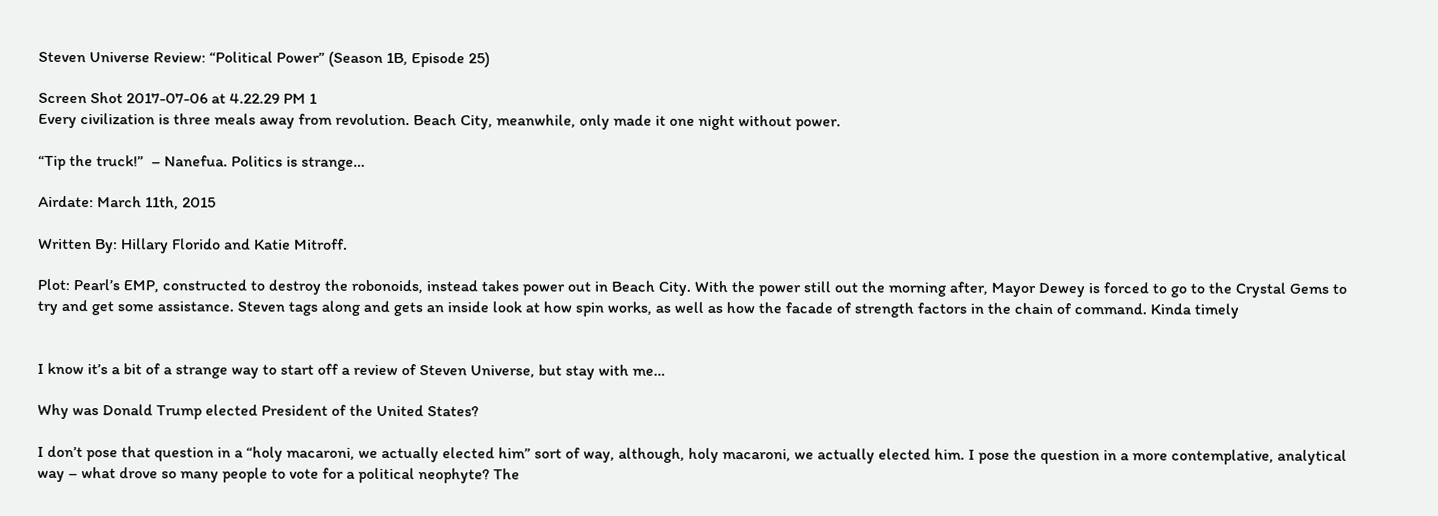Steven Universe Review: “Political Power” (Season 1B, Episode 25)

Screen Shot 2017-07-06 at 4.22.29 PM 1
Every civilization is three meals away from revolution. Beach City, meanwhile, only made it one night without power.

“Tip the truck!”  – Nanefua. Politics is strange…

Airdate: March 11th, 2015

Written By: Hillary Florido and Katie Mitroff.

Plot: Pearl’s EMP, constructed to destroy the robonoids, instead takes power out in Beach City. With the power still out the morning after, Mayor Dewey is forced to go to the Crystal Gems to try and get some assistance. Steven tags along and gets an inside look at how spin works, as well as how the facade of strength factors in the chain of command. Kinda timely


I know it’s a bit of a strange way to start off a review of Steven Universe, but stay with me…

Why was Donald Trump elected President of the United States?

I don’t pose that question in a “holy macaroni, we actually elected him” sort of way, although, holy macaroni, we actually elected him. I pose the question in a more contemplative, analytical way – what drove so many people to vote for a political neophyte? The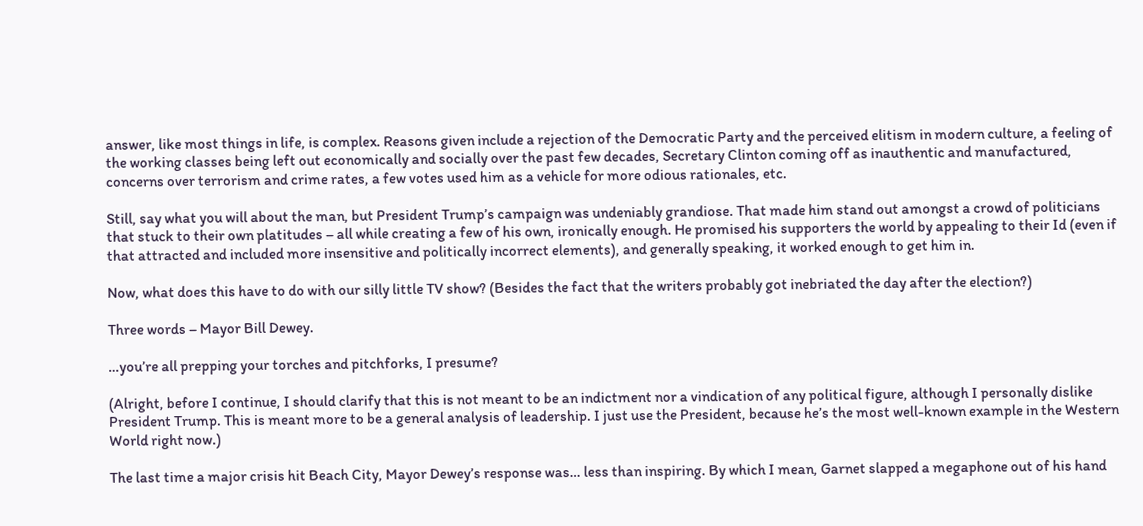answer, like most things in life, is complex. Reasons given include a rejection of the Democratic Party and the perceived elitism in modern culture, a feeling of the working classes being left out economically and socially over the past few decades, Secretary Clinton coming off as inauthentic and manufactured, concerns over terrorism and crime rates, a few votes used him as a vehicle for more odious rationales, etc.

Still, say what you will about the man, but President Trump’s campaign was undeniably grandiose. That made him stand out amongst a crowd of politicians that stuck to their own platitudes – all while creating a few of his own, ironically enough. He promised his supporters the world by appealing to their Id (even if that attracted and included more insensitive and politically incorrect elements), and generally speaking, it worked enough to get him in.

Now, what does this have to do with our silly little TV show? (Besides the fact that the writers probably got inebriated the day after the election?)

Three words – Mayor Bill Dewey.

…you’re all prepping your torches and pitchforks, I presume?

(Alright, before I continue, I should clarify that this is not meant to be an indictment nor a vindication of any political figure, although I personally dislike President Trump. This is meant more to be a general analysis of leadership. I just use the President, because he’s the most well-known example in the Western World right now.)

The last time a major crisis hit Beach City, Mayor Dewey’s response was… less than inspiring. By which I mean, Garnet slapped a megaphone out of his hand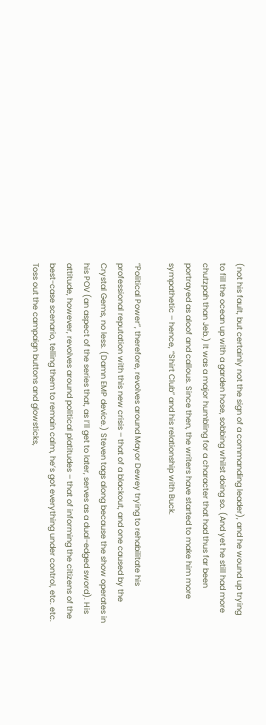(not his fault, but certainly not the sign of a commanding leader), and he wound up trying to fill the ocean up with a garden hose, sobbing whilst doing so. (And yet he still had more chutzpah than Jeb.) It was a major humbling for a character that had thus far been portrayed as aloof and callous. Since then, the writers have started to make him more sympathetic – hence, “Shirt Club” and his relationship with Buck.

“Political Power”, therefore, revolves around Mayor Dewey trying to rehabilitate his professional reputation with this new crisis – that of a blackout, and one caused by the Crystal Gems, no less. (Damn EMP device.) Steven tags along because the show operates in his POV (an aspect of the series that, as I’ll get to later, serves as a dual-edged sword). His attitude, however, revolves around political platitudes – that of informing the citizens of the best-case scenario, telling them to remain calm, he’s got everything under control, etc. etc. Toss out the campaign buttons and glowsticks,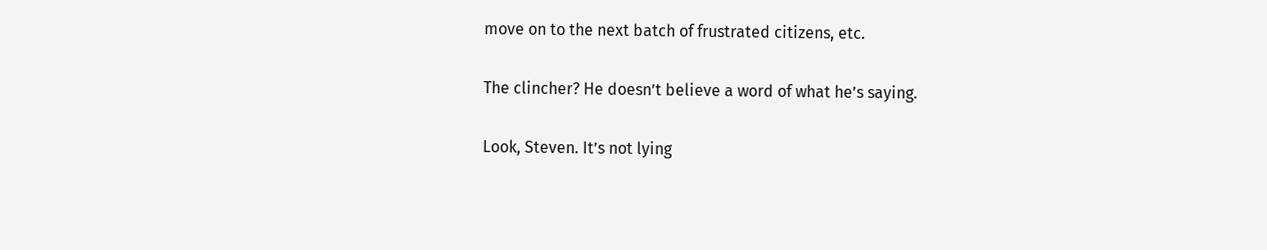move on to the next batch of frustrated citizens, etc.

The clincher? He doesn’t believe a word of what he’s saying.

Look, Steven. It’s not lying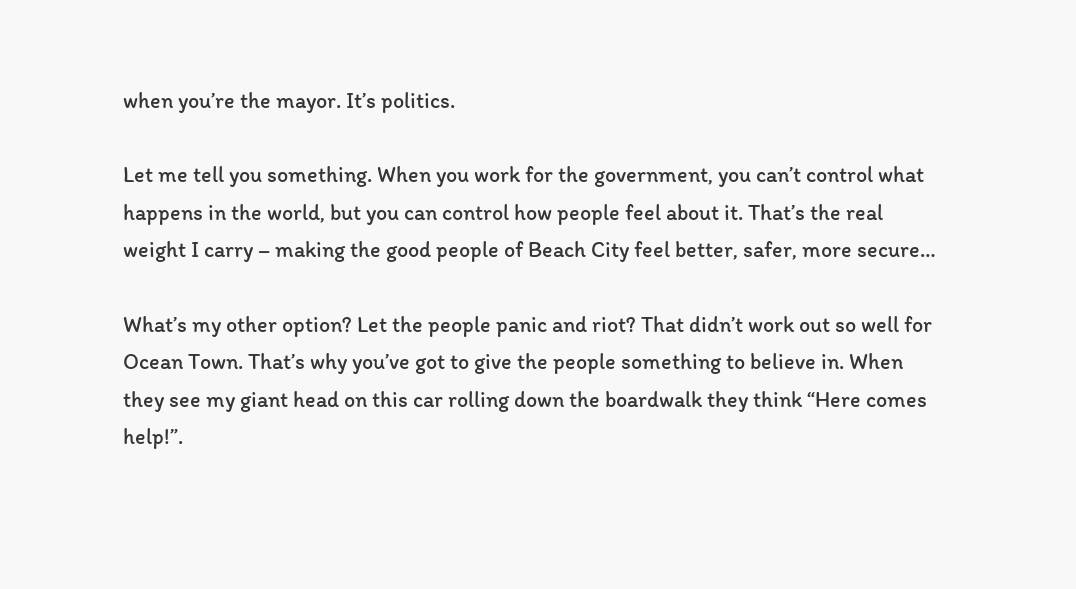when you’re the mayor. It’s politics.

Let me tell you something. When you work for the government, you can’t control what happens in the world, but you can control how people feel about it. That’s the real weight I carry – making the good people of Beach City feel better, safer, more secure…

What’s my other option? Let the people panic and riot? That didn’t work out so well for Ocean Town. That’s why you’ve got to give the people something to believe in. When they see my giant head on this car rolling down the boardwalk they think “Here comes help!”.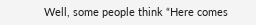Well, some people think “Here comes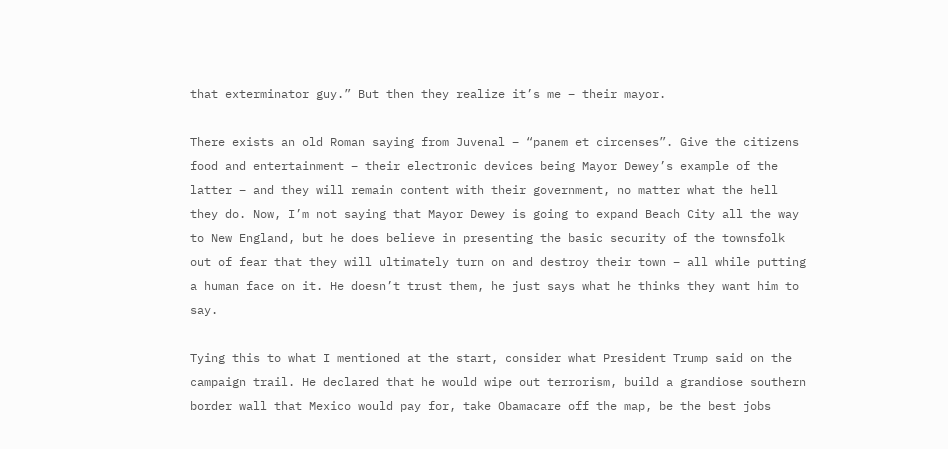that exterminator guy.” But then they realize it’s me – their mayor.

There exists an old Roman saying from Juvenal – “panem et circenses”. Give the citizens food and entertainment – their electronic devices being Mayor Dewey’s example of the latter – and they will remain content with their government, no matter what the hell they do. Now, I’m not saying that Mayor Dewey is going to expand Beach City all the way to New England, but he does believe in presenting the basic security of the townsfolk out of fear that they will ultimately turn on and destroy their town – all while putting a human face on it. He doesn’t trust them, he just says what he thinks they want him to say.

Tying this to what I mentioned at the start, consider what President Trump said on the campaign trail. He declared that he would wipe out terrorism, build a grandiose southern border wall that Mexico would pay for, take Obamacare off the map, be the best jobs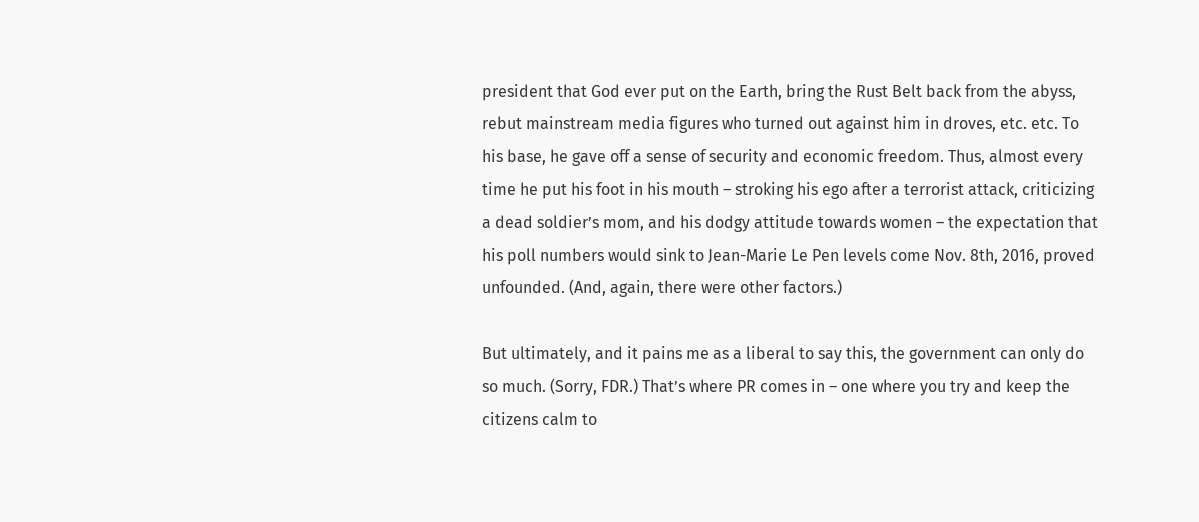president that God ever put on the Earth, bring the Rust Belt back from the abyss, rebut mainstream media figures who turned out against him in droves, etc. etc. To his base, he gave off a sense of security and economic freedom. Thus, almost every time he put his foot in his mouth – stroking his ego after a terrorist attack, criticizing a dead soldier’s mom, and his dodgy attitude towards women – the expectation that his poll numbers would sink to Jean-Marie Le Pen levels come Nov. 8th, 2016, proved unfounded. (And, again, there were other factors.)

But ultimately, and it pains me as a liberal to say this, the government can only do so much. (Sorry, FDR.) That’s where PR comes in – one where you try and keep the citizens calm to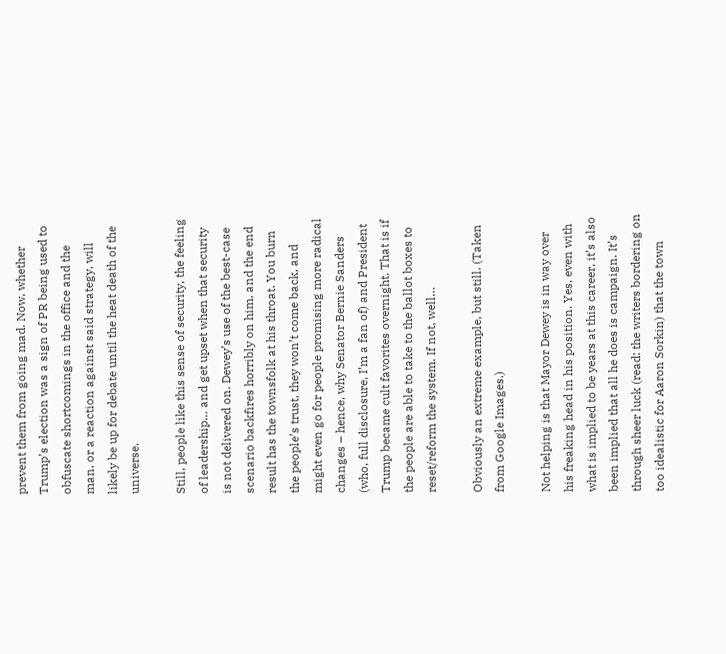prevent them from going mad. Now, whether Trump’s election was a sign of PR being used to obfuscate shortcomings in the office and the man, or a reaction against said strategy, will likely be up for debate until the heat death of the universe.

Still, people like this sense of security, the feeling of leadership… and get upset when that security is not delivered on. Dewey’s use of the best-case scenario backfires horribly on him, and the end result has the townsfolk at his throat. You burn the people’s trust, they won’t come back, and might even go for people promising more radical changes – hence, why Senator Bernie Sanders (who, full disclosure, I’m a fan of) and President Trump became cult favorites overnight. That is if the people are able to take to the ballot boxes to reset/reform the system. If not, well…

Obviously an extreme example, but still. (Taken from Google Images.)

Not helping is that Mayor Dewey is in way over his freaking head in his position. Yes, even with what is implied to be years at this career, it’s also been implied that all he does is campaign. It’s through sheer luck (read: the writers bordering on too idealistic for Aaron Sorkin) that the town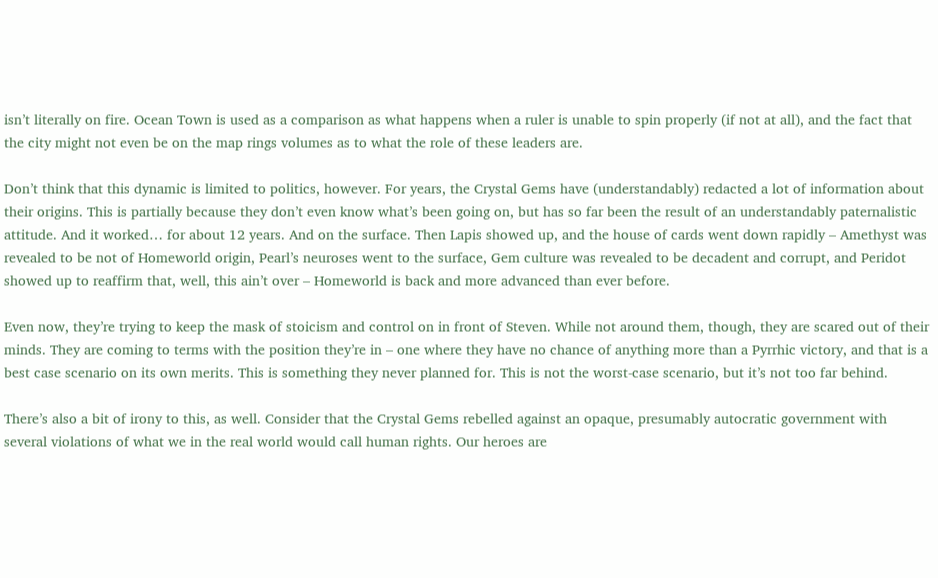isn’t literally on fire. Ocean Town is used as a comparison as what happens when a ruler is unable to spin properly (if not at all), and the fact that the city might not even be on the map rings volumes as to what the role of these leaders are.

Don’t think that this dynamic is limited to politics, however. For years, the Crystal Gems have (understandably) redacted a lot of information about their origins. This is partially because they don’t even know what’s been going on, but has so far been the result of an understandably paternalistic attitude. And it worked… for about 12 years. And on the surface. Then Lapis showed up, and the house of cards went down rapidly – Amethyst was revealed to be not of Homeworld origin, Pearl’s neuroses went to the surface, Gem culture was revealed to be decadent and corrupt, and Peridot showed up to reaffirm that, well, this ain’t over – Homeworld is back and more advanced than ever before.

Even now, they’re trying to keep the mask of stoicism and control on in front of Steven. While not around them, though, they are scared out of their minds. They are coming to terms with the position they’re in – one where they have no chance of anything more than a Pyrrhic victory, and that is a best case scenario on its own merits. This is something they never planned for. This is not the worst-case scenario, but it’s not too far behind.

There’s also a bit of irony to this, as well. Consider that the Crystal Gems rebelled against an opaque, presumably autocratic government with several violations of what we in the real world would call human rights. Our heroes are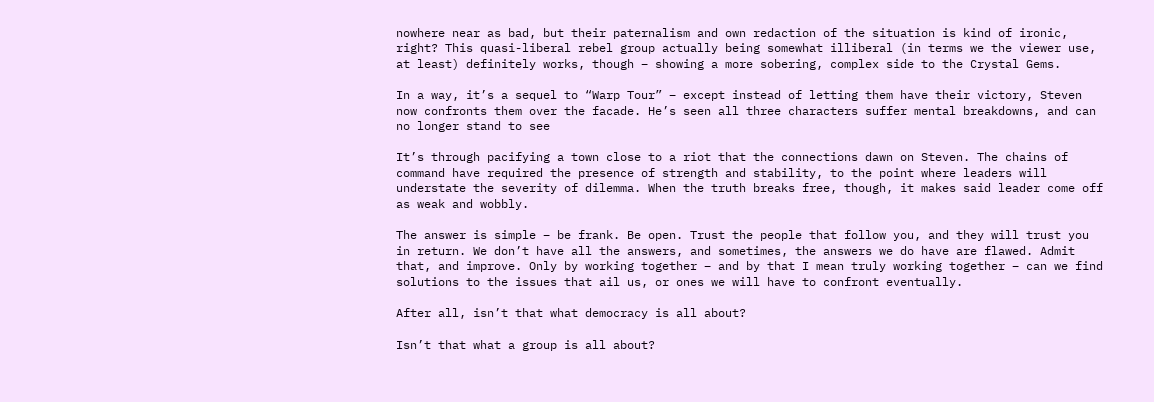nowhere near as bad, but their paternalism and own redaction of the situation is kind of ironic, right? This quasi-liberal rebel group actually being somewhat illiberal (in terms we the viewer use, at least) definitely works, though – showing a more sobering, complex side to the Crystal Gems.

In a way, it’s a sequel to “Warp Tour” – except instead of letting them have their victory, Steven now confronts them over the facade. He’s seen all three characters suffer mental breakdowns, and can no longer stand to see

It’s through pacifying a town close to a riot that the connections dawn on Steven. The chains of command have required the presence of strength and stability, to the point where leaders will understate the severity of dilemma. When the truth breaks free, though, it makes said leader come off as weak and wobbly.

The answer is simple – be frank. Be open. Trust the people that follow you, and they will trust you in return. We don’t have all the answers, and sometimes, the answers we do have are flawed. Admit that, and improve. Only by working together – and by that I mean truly working together – can we find solutions to the issues that ail us, or ones we will have to confront eventually.

After all, isn’t that what democracy is all about?

Isn’t that what a group is all about?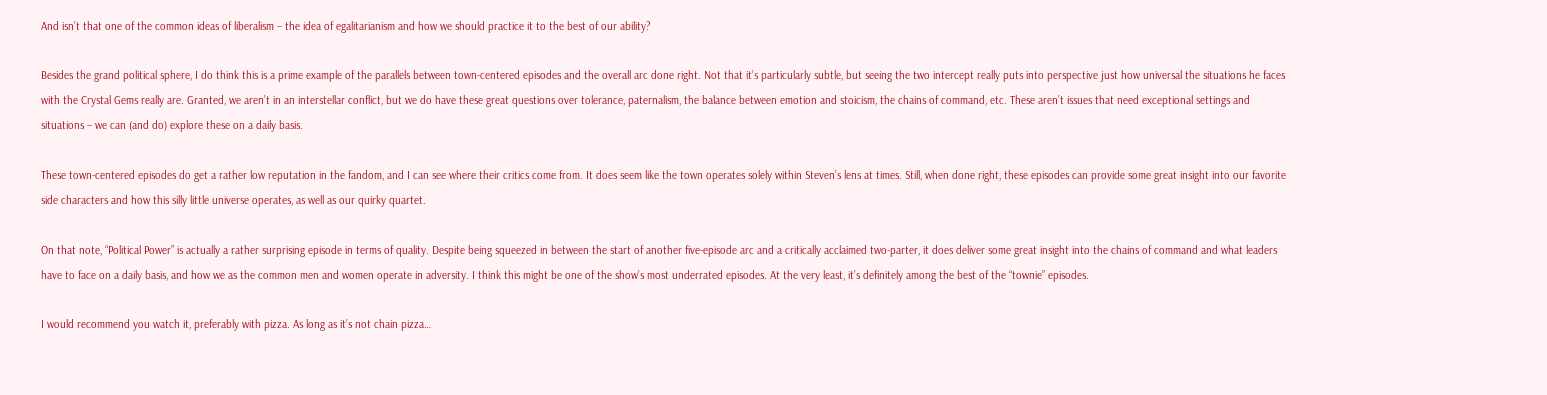And isn’t that one of the common ideas of liberalism – the idea of egalitarianism and how we should practice it to the best of our ability?

Besides the grand political sphere, I do think this is a prime example of the parallels between town-centered episodes and the overall arc done right. Not that it’s particularly subtle, but seeing the two intercept really puts into perspective just how universal the situations he faces with the Crystal Gems really are. Granted, we aren’t in an interstellar conflict, but we do have these great questions over tolerance, paternalism, the balance between emotion and stoicism, the chains of command, etc. These aren’t issues that need exceptional settings and situations – we can (and do) explore these on a daily basis.

These town-centered episodes do get a rather low reputation in the fandom, and I can see where their critics come from. It does seem like the town operates solely within Steven’s lens at times. Still, when done right, these episodes can provide some great insight into our favorite side characters and how this silly little universe operates, as well as our quirky quartet.

On that note, “Political Power” is actually a rather surprising episode in terms of quality. Despite being squeezed in between the start of another five-episode arc and a critically acclaimed two-parter, it does deliver some great insight into the chains of command and what leaders have to face on a daily basis, and how we as the common men and women operate in adversity. I think this might be one of the show’s most underrated episodes. At the very least, it’s definitely among the best of the “townie” episodes.

I would recommend you watch it, preferably with pizza. As long as it’s not chain pizza…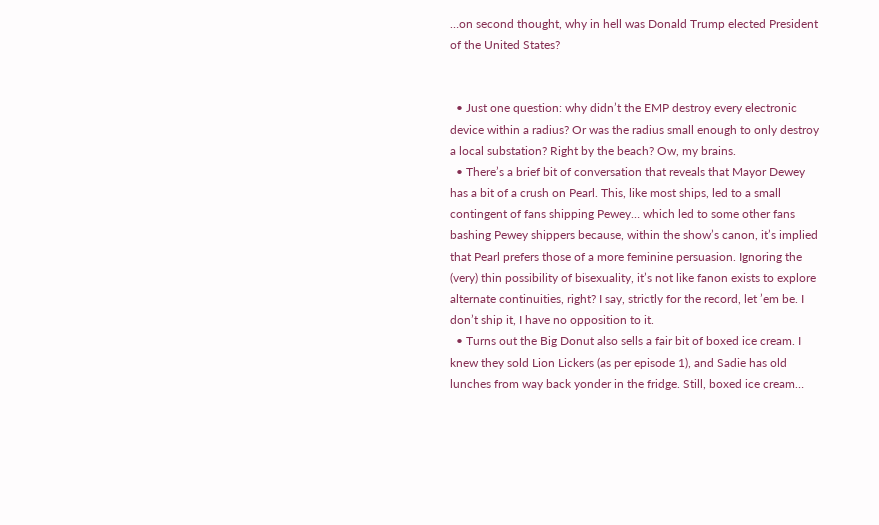…on second thought, why in hell was Donald Trump elected President of the United States?


  • Just one question: why didn’t the EMP destroy every electronic device within a radius? Or was the radius small enough to only destroy a local substation? Right by the beach? Ow, my brains.
  • There’s a brief bit of conversation that reveals that Mayor Dewey has a bit of a crush on Pearl. This, like most ships, led to a small contingent of fans shipping Pewey… which led to some other fans bashing Pewey shippers because, within the show’s canon, it’s implied that Pearl prefers those of a more feminine persuasion. Ignoring the (very) thin possibility of bisexuality, it’s not like fanon exists to explore alternate continuities, right? I say, strictly for the record, let ’em be. I don’t ship it, I have no opposition to it.
  • Turns out the Big Donut also sells a fair bit of boxed ice cream. I knew they sold Lion Lickers (as per episode 1), and Sadie has old lunches from way back yonder in the fridge. Still, boxed ice cream…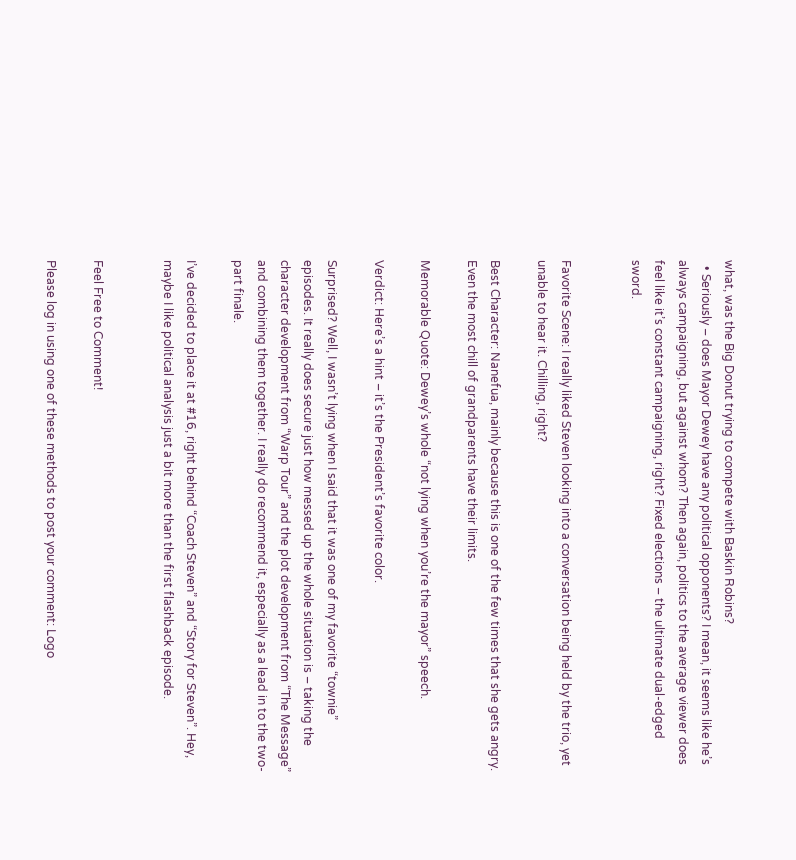what, was the Big Donut trying to compete with Baskin Robins?
  • Seriously – does Mayor Dewey have any political opponents? I mean, it seems like he’s always campaigning, but against whom? Then again, politics to the average viewer does feel like it’s constant campaigning, right? Fixed elections – the ultimate dual-edged sword.


Favorite Scene: I really liked Steven looking into a conversation being held by the trio, yet unable to hear it. Chilling, right?

Best Character: Nanefua, mainly because this is one of the few times that she gets angry. Even the most chill of grandparents have their limits.

Memorable Quote: Dewey’s whole “not lying when you’re the mayor” speech.

Verdict: Here’s a hint – it’s the President’s favorite color.

Surprised? Well, I wasn’t lying when I said that it was one of my favorite “townie” episodes. It really does secure just how messed up the whole situation is – taking the character development from “Warp Tour” and the plot development from “The Message” and combining them together. I really do recommend it, especially as a lead in to the two-part finale.

I’ve decided to place it at #16, right behind “Coach Steven” and “Story for Steven”. Hey, maybe I like political analysis just a bit more than the first flashback episode.


Feel Free to Comment!

Please log in using one of these methods to post your comment: Logo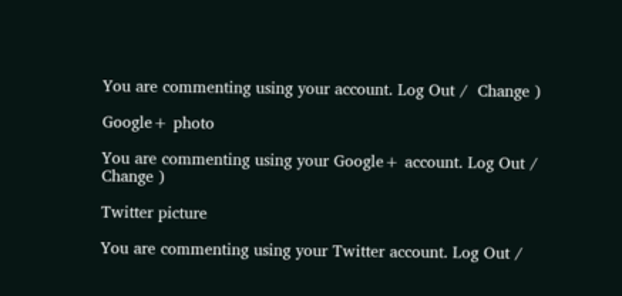You are commenting using your account. Log Out /  Change )

Google+ photo

You are commenting using your Google+ account. Log Out /  Change )

Twitter picture

You are commenting using your Twitter account. Log Out /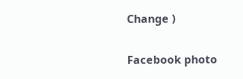Change )

Facebook photo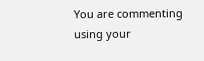You are commenting using your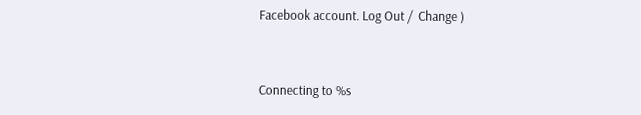Facebook account. Log Out /  Change )


Connecting to %s